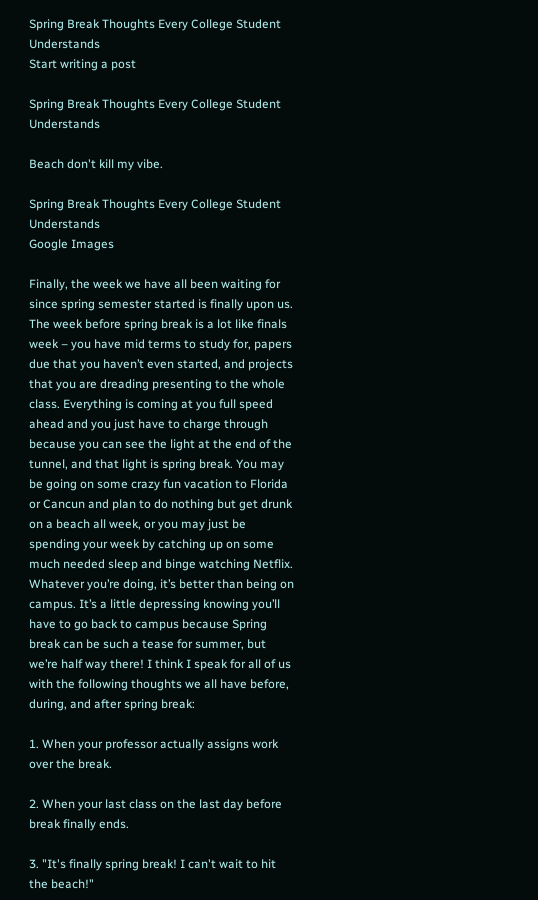Spring Break Thoughts Every College Student Understands
Start writing a post

Spring Break Thoughts Every College Student Understands

Beach don't kill my vibe.

Spring Break Thoughts Every College Student Understands
Google Images

Finally, the week we have all been waiting for since spring semester started is finally upon us. The week before spring break is a lot like finals week – you have mid terms to study for, papers due that you haven’t even started, and projects that you are dreading presenting to the whole class. Everything is coming at you full speed ahead and you just have to charge through because you can see the light at the end of the tunnel, and that light is spring break. You may be going on some crazy fun vacation to Florida or Cancun and plan to do nothing but get drunk on a beach all week, or you may just be spending your week by catching up on some much needed sleep and binge watching Netflix. Whatever you’re doing, it’s better than being on campus. It’s a little depressing knowing you’ll have to go back to campus because Spring break can be such a tease for summer, but we’re half way there! I think I speak for all of us with the following thoughts we all have before, during, and after spring break:

1. When your professor actually assigns work over the break.

2. When your last class on the last day before break finally ends.

3. "It's finally spring break! I can't wait to hit the beach!"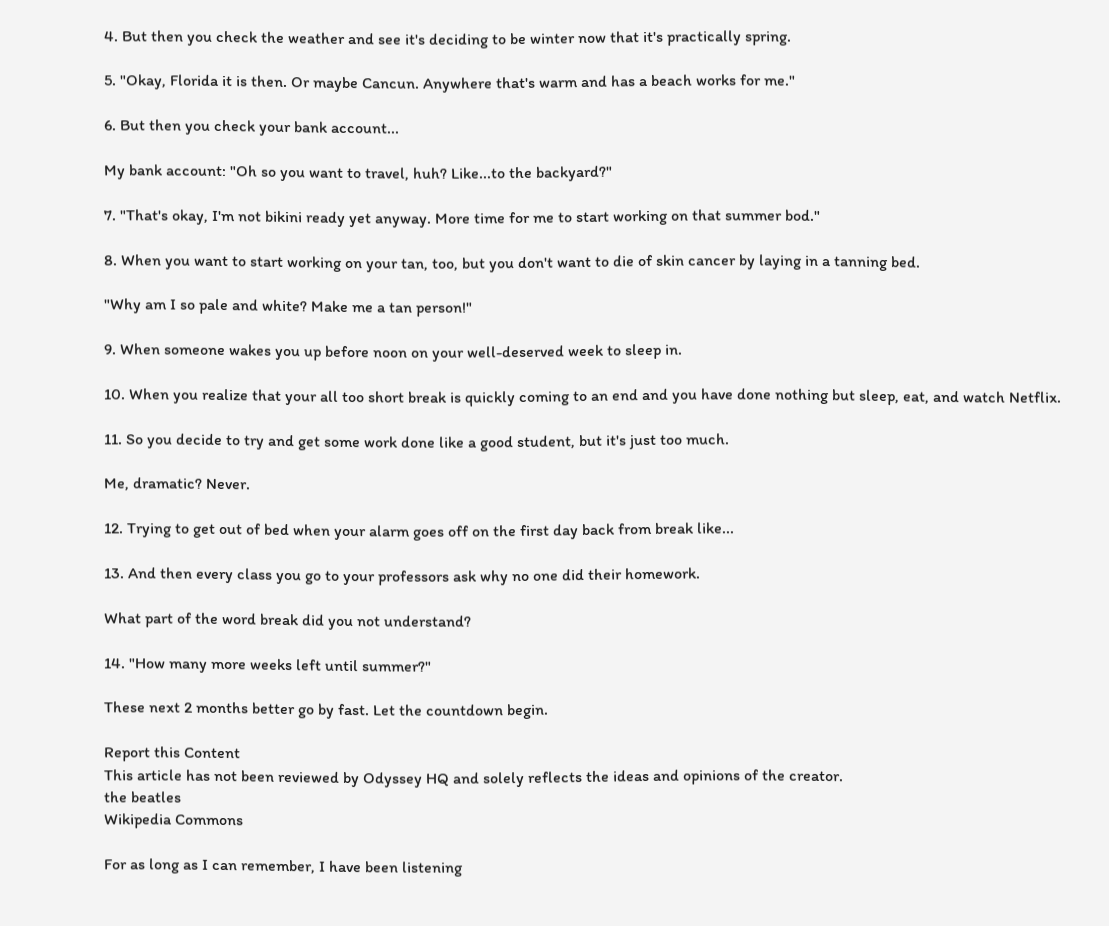4. But then you check the weather and see it's deciding to be winter now that it's practically spring.

5. "Okay, Florida it is then. Or maybe Cancun. Anywhere that's warm and has a beach works for me."

6. But then you check your bank account...

My bank account: "Oh so you want to travel, huh? Like...to the backyard?"

7. "That's okay, I'm not bikini ready yet anyway. More time for me to start working on that summer bod."

8. When you want to start working on your tan, too, but you don't want to die of skin cancer by laying in a tanning bed.

"Why am I so pale and white? Make me a tan person!"

9. When someone wakes you up before noon on your well-deserved week to sleep in.

10. When you realize that your all too short break is quickly coming to an end and you have done nothing but sleep, eat, and watch Netflix.

11. So you decide to try and get some work done like a good student, but it's just too much.

Me, dramatic? Never.

12. Trying to get out of bed when your alarm goes off on the first day back from break like...

13. And then every class you go to your professors ask why no one did their homework.

What part of the word break did you not understand?

14. "How many more weeks left until summer?"

These next 2 months better go by fast. Let the countdown begin.

Report this Content
This article has not been reviewed by Odyssey HQ and solely reflects the ideas and opinions of the creator.
the beatles
Wikipedia Commons

For as long as I can remember, I have been listening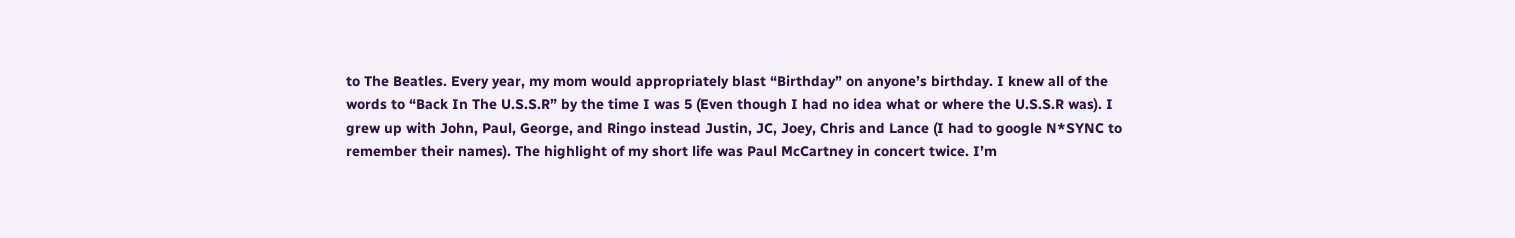to The Beatles. Every year, my mom would appropriately blast “Birthday” on anyone’s birthday. I knew all of the words to “Back In The U.S.S.R” by the time I was 5 (Even though I had no idea what or where the U.S.S.R was). I grew up with John, Paul, George, and Ringo instead Justin, JC, Joey, Chris and Lance (I had to google N*SYNC to remember their names). The highlight of my short life was Paul McCartney in concert twice. I’m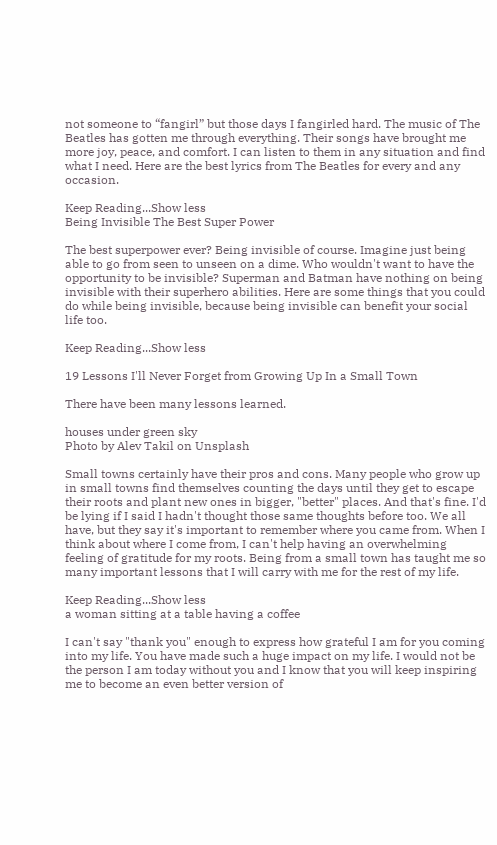not someone to “fangirl” but those days I fangirled hard. The music of The Beatles has gotten me through everything. Their songs have brought me more joy, peace, and comfort. I can listen to them in any situation and find what I need. Here are the best lyrics from The Beatles for every and any occasion.

Keep Reading...Show less
Being Invisible The Best Super Power

The best superpower ever? Being invisible of course. Imagine just being able to go from seen to unseen on a dime. Who wouldn't want to have the opportunity to be invisible? Superman and Batman have nothing on being invisible with their superhero abilities. Here are some things that you could do while being invisible, because being invisible can benefit your social life too.

Keep Reading...Show less

19 Lessons I'll Never Forget from Growing Up In a Small Town

There have been many lessons learned.

houses under green sky
Photo by Alev Takil on Unsplash

Small towns certainly have their pros and cons. Many people who grow up in small towns find themselves counting the days until they get to escape their roots and plant new ones in bigger, "better" places. And that's fine. I'd be lying if I said I hadn't thought those same thoughts before too. We all have, but they say it's important to remember where you came from. When I think about where I come from, I can't help having an overwhelming feeling of gratitude for my roots. Being from a small town has taught me so many important lessons that I will carry with me for the rest of my life.

Keep Reading...Show less
a woman sitting at a table having a coffee

I can't say "thank you" enough to express how grateful I am for you coming into my life. You have made such a huge impact on my life. I would not be the person I am today without you and I know that you will keep inspiring me to become an even better version of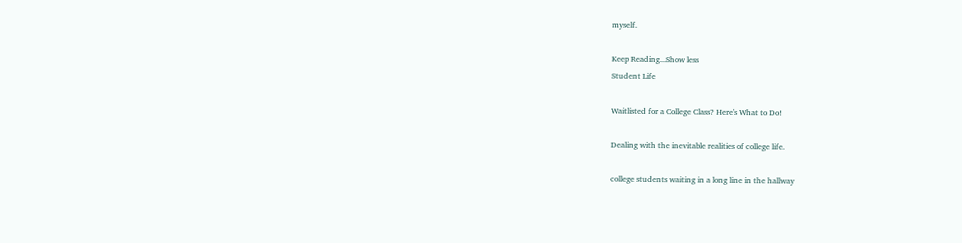myself.

Keep Reading...Show less
Student Life

Waitlisted for a College Class? Here's What to Do!

Dealing with the inevitable realities of college life.

college students waiting in a long line in the hallway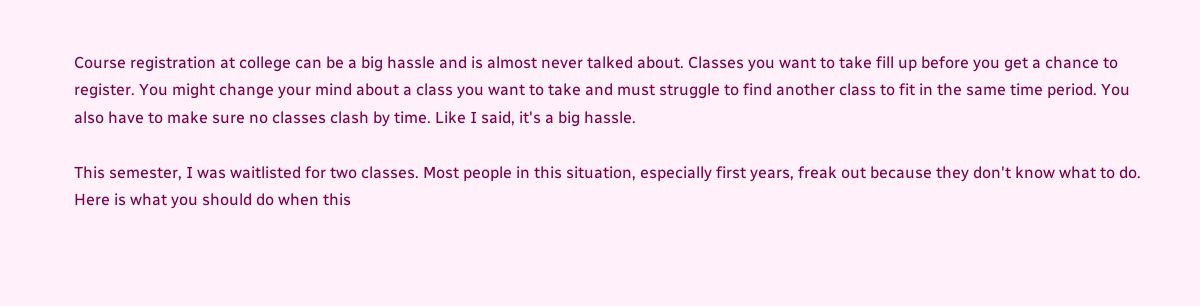Course registration at college can be a big hassle and is almost never talked about. Classes you want to take fill up before you get a chance to register. You might change your mind about a class you want to take and must struggle to find another class to fit in the same time period. You also have to make sure no classes clash by time. Like I said, it's a big hassle.

This semester, I was waitlisted for two classes. Most people in this situation, especially first years, freak out because they don't know what to do. Here is what you should do when this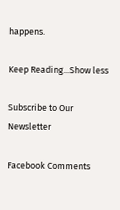happens.

Keep Reading...Show less

Subscribe to Our Newsletter

Facebook Comments